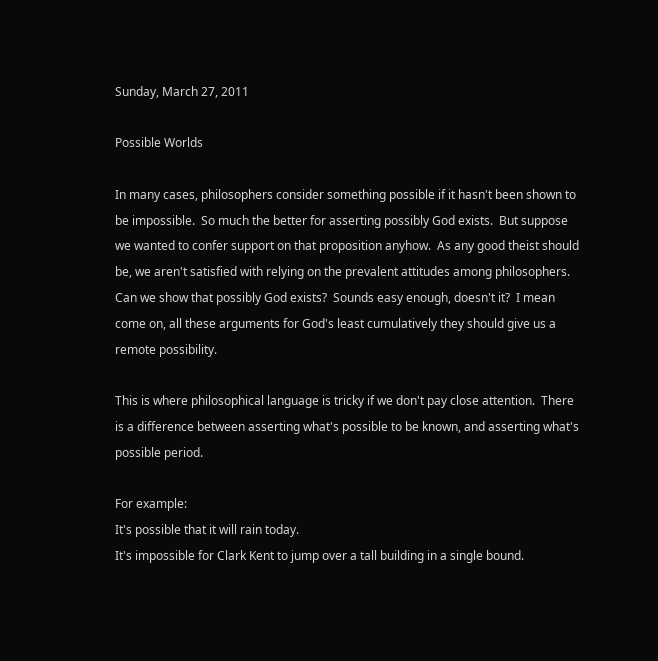Sunday, March 27, 2011

Possible Worlds

In many cases, philosophers consider something possible if it hasn't been shown to be impossible.  So much the better for asserting possibly God exists.  But suppose we wanted to confer support on that proposition anyhow.  As any good theist should be, we aren't satisfied with relying on the prevalent attitudes among philosophers.  Can we show that possibly God exists?  Sounds easy enough, doesn't it?  I mean come on, all these arguments for God's least cumulatively they should give us a remote possibility.

This is where philosophical language is tricky if we don't pay close attention.  There is a difference between asserting what's possible to be known, and asserting what's possible period.

For example:
It's possible that it will rain today.
It's impossible for Clark Kent to jump over a tall building in a single bound.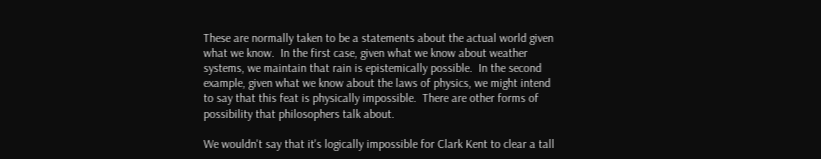These are normally taken to be a statements about the actual world given what we know.  In the first case, given what we know about weather systems, we maintain that rain is epistemically possible.  In the second example, given what we know about the laws of physics, we might intend to say that this feat is physically impossible.  There are other forms of possibility that philosophers talk about.

We wouldn't say that it's logically impossible for Clark Kent to clear a tall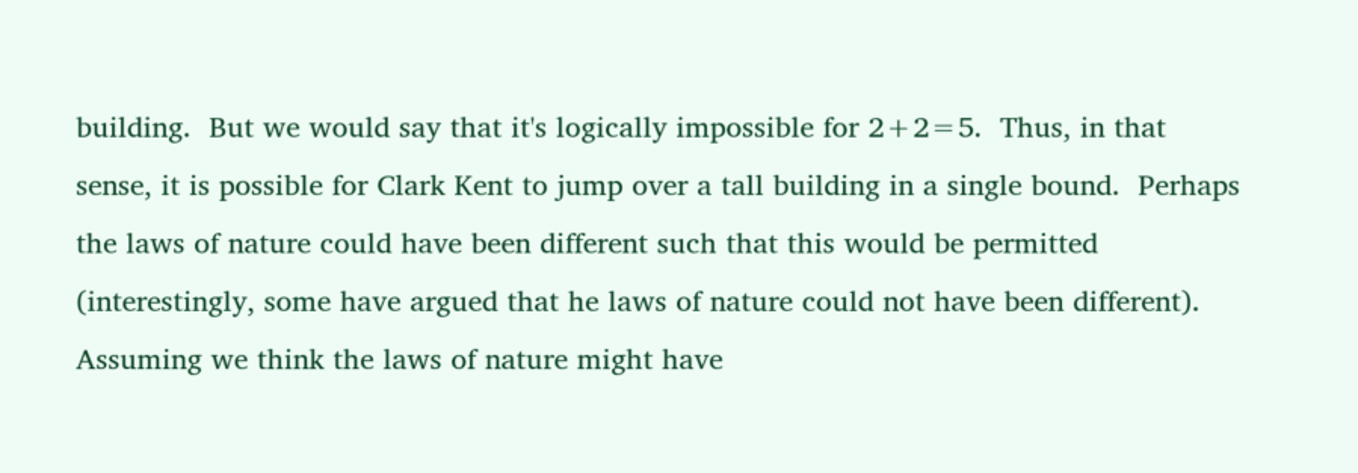building.  But we would say that it's logically impossible for 2+2=5.  Thus, in that sense, it is possible for Clark Kent to jump over a tall building in a single bound.  Perhaps the laws of nature could have been different such that this would be permitted (interestingly, some have argued that he laws of nature could not have been different).  Assuming we think the laws of nature might have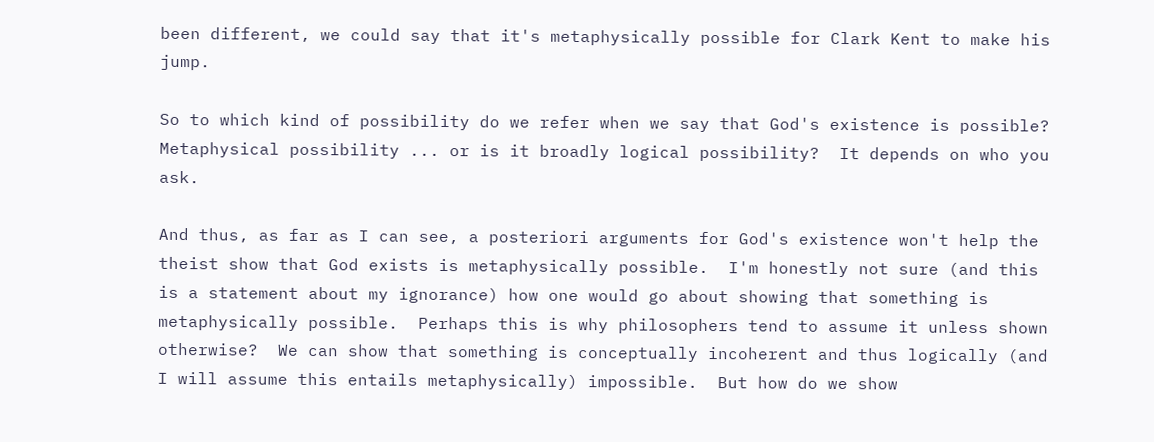been different, we could say that it's metaphysically possible for Clark Kent to make his jump.

So to which kind of possibility do we refer when we say that God's existence is possible?  Metaphysical possibility ... or is it broadly logical possibility?  It depends on who you ask.

And thus, as far as I can see, a posteriori arguments for God's existence won't help the theist show that God exists is metaphysically possible.  I'm honestly not sure (and this is a statement about my ignorance) how one would go about showing that something is metaphysically possible.  Perhaps this is why philosophers tend to assume it unless shown otherwise?  We can show that something is conceptually incoherent and thus logically (and I will assume this entails metaphysically) impossible.  But how do we show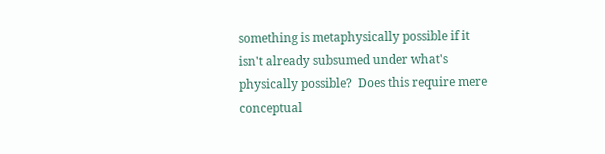something is metaphysically possible if it isn't already subsumed under what's physically possible?  Does this require mere conceptual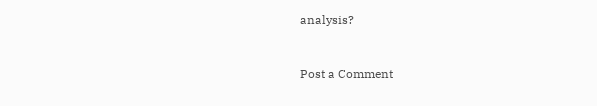analysis?


Post a Comment